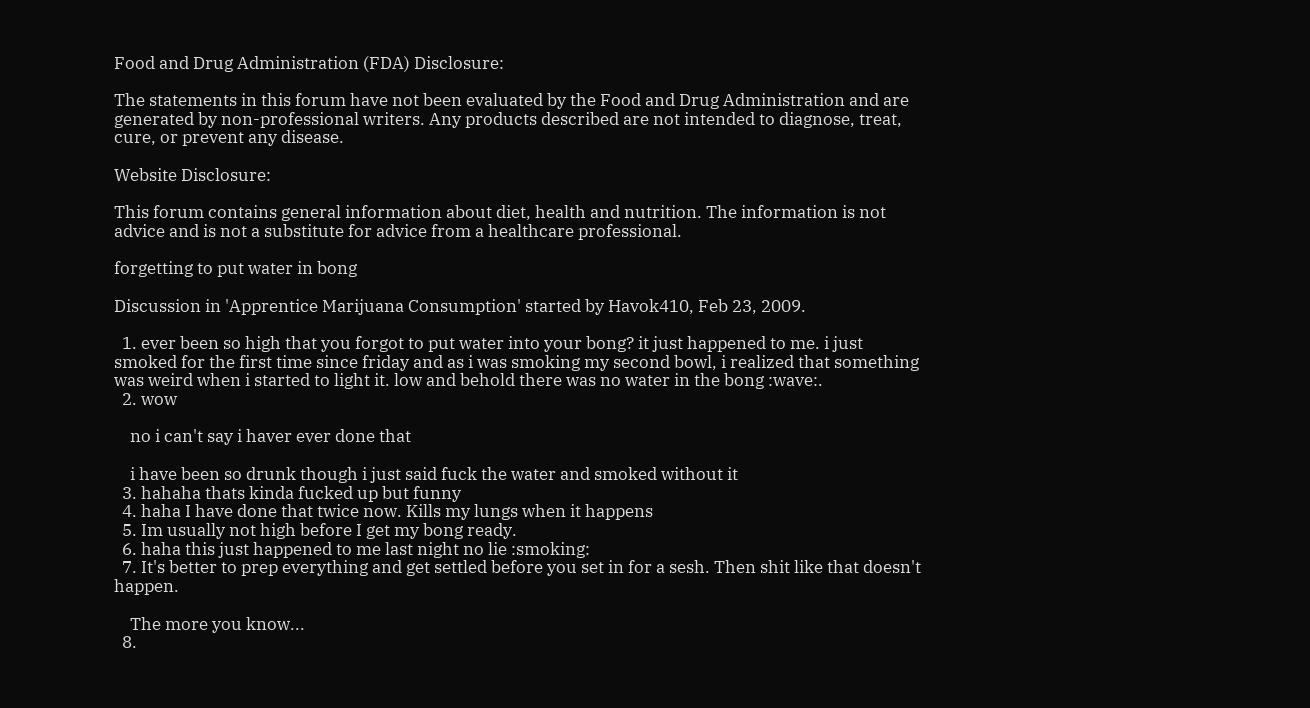Food and Drug Administration (FDA) Disclosure:

The statements in this forum have not been evaluated by the Food and Drug Administration and are generated by non-professional writers. Any products described are not intended to diagnose, treat, cure, or prevent any disease.

Website Disclosure:

This forum contains general information about diet, health and nutrition. The information is not advice and is not a substitute for advice from a healthcare professional.

forgetting to put water in bong

Discussion in 'Apprentice Marijuana Consumption' started by Havok410, Feb 23, 2009.

  1. ever been so high that you forgot to put water into your bong? it just happened to me. i just smoked for the first time since friday and as i was smoking my second bowl, i realized that something was weird when i started to light it. low and behold there was no water in the bong :wave:.
  2. wow

    no i can't say i haver ever done that

    i have been so drunk though i just said fuck the water and smoked without it
  3. hahaha thats kinda fucked up but funny
  4. haha I have done that twice now. Kills my lungs when it happens
  5. Im usually not high before I get my bong ready.
  6. haha this just happened to me last night no lie :smoking:
  7. It's better to prep everything and get settled before you set in for a sesh. Then shit like that doesn't happen.

    The more you know...
  8.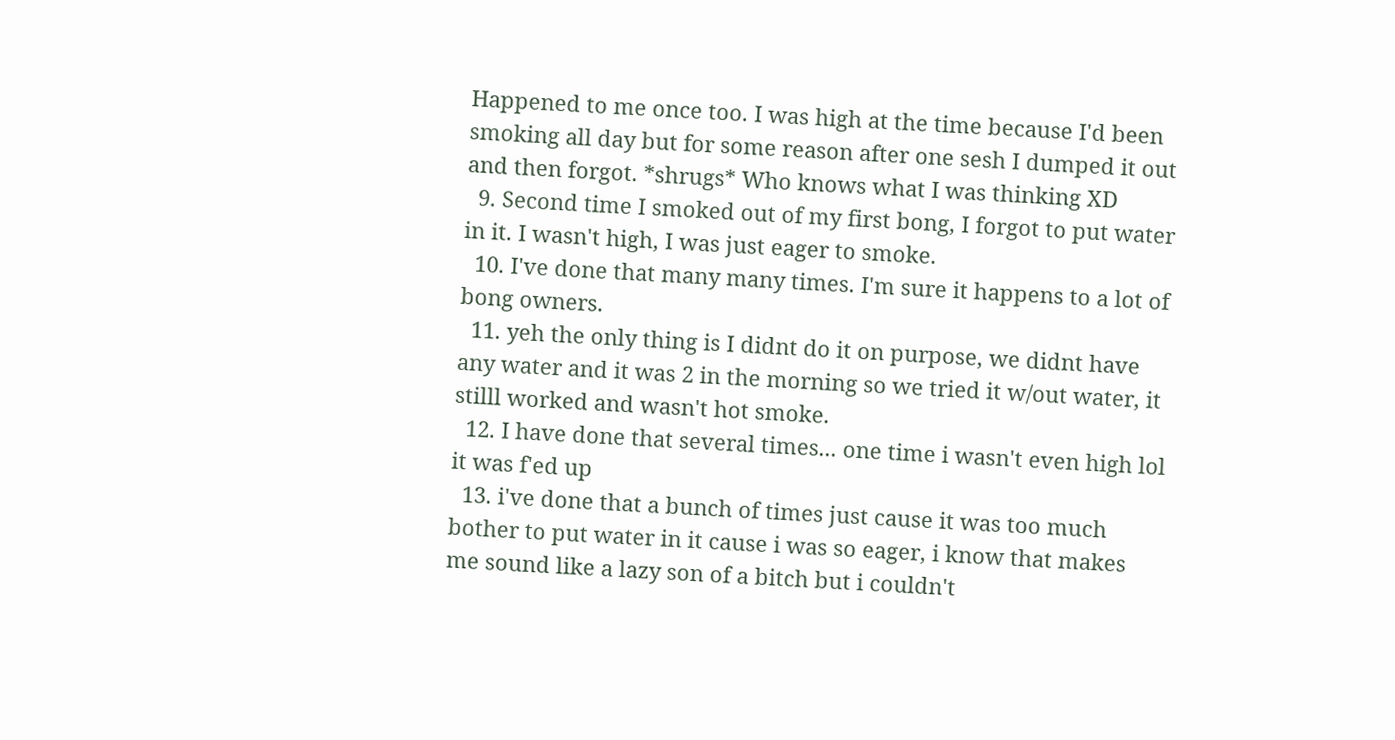Happened to me once too. I was high at the time because I'd been smoking all day but for some reason after one sesh I dumped it out and then forgot. *shrugs* Who knows what I was thinking XD
  9. Second time I smoked out of my first bong, I forgot to put water in it. I wasn't high, I was just eager to smoke.
  10. I've done that many many times. I'm sure it happens to a lot of bong owners.
  11. yeh the only thing is I didnt do it on purpose, we didnt have any water and it was 2 in the morning so we tried it w/out water, it stilll worked and wasn't hot smoke.
  12. I have done that several times... one time i wasn't even high lol it was f'ed up
  13. i've done that a bunch of times just cause it was too much bother to put water in it cause i was so eager, i know that makes me sound like a lazy son of a bitch but i couldn't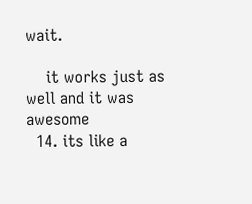wait.

    it works just as well and it was awesome
  14. its like a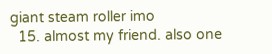giant steam roller imo
  15. almost my friend. also one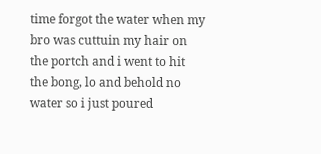time forgot the water when my bro was cuttuin my hair on the portch and i went to hit the bong, lo and behold no water so i just poured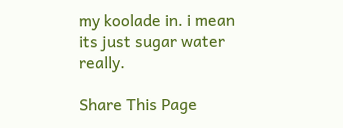my koolade in. i mean its just sugar water really.

Share This Page